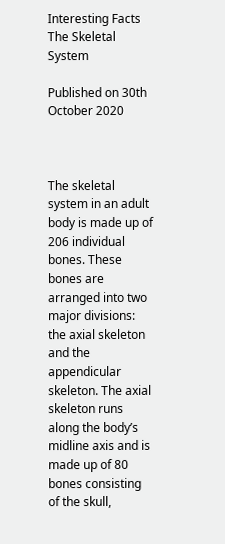Interesting Facts The Skeletal System

Published on 30th October 2020



The skeletal system in an adult body is made up of 206 individual bones. These bones are arranged into two major divisions: the axial skeleton and the appendicular skeleton. The axial skeleton runs along the body’s midline axis and is made up of 80 bones consisting of the skull,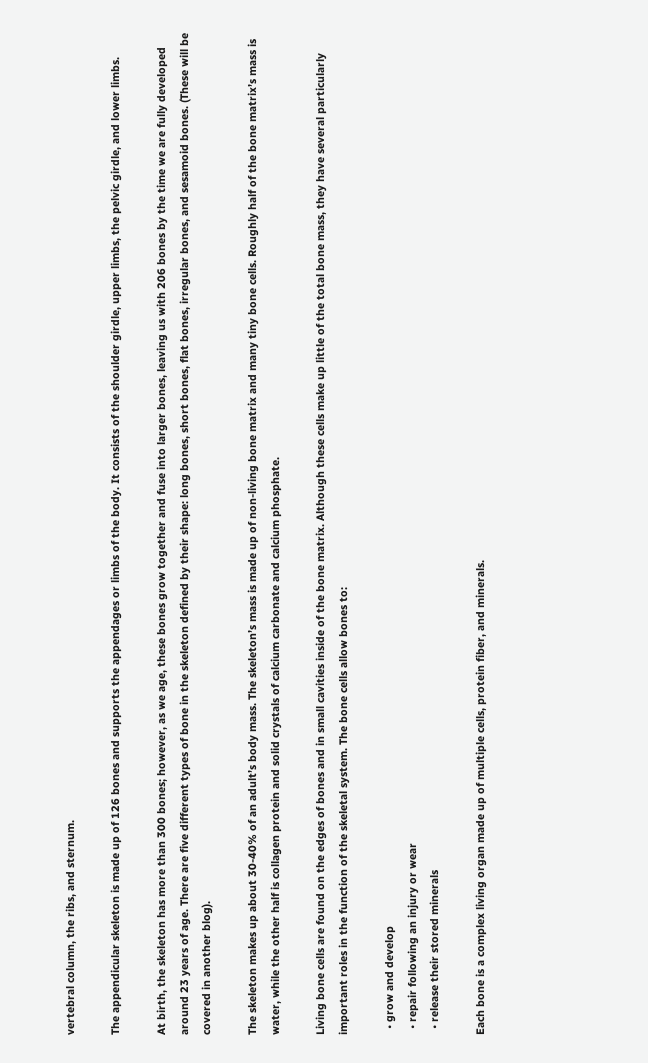vertebral column, the ribs, and sternum.

The appendicular skeleton is made up of 126 bones and supports the appendages or limbs of the body. It consists of the shoulder girdle, upper limbs, the pelvic girdle, and lower limbs.

At birth, the skeleton has more than 300 bones; however, as we age, these bones grow together and fuse into larger bones, leaving us with 206 bones by the time we are fully developed around 23 years of age. There are five different types of bone in the skeleton defined by their shape: long bones, short bones, flat bones, irregular bones, and sesamoid bones. (These will be covered in another blog).

The skeleton makes up about 30-40% of an adult’s body mass. The skeleton’s mass is made up of non-living bone matrix and many tiny bone cells. Roughly half of the bone matrix’s mass is water, while the other half is collagen protein and solid crystals of calcium carbonate and calcium phosphate.

Living bone cells are found on the edges of bones and in small cavities inside of the bone matrix. Although these cells make up little of the total bone mass, they have several particularly important roles in the function of the skeletal system. The bone cells allow bones to:

  • grow and develop
  • repair following an injury or wear
  • release their stored minerals

Each bone is a complex living organ made up of multiple cells, protein fiber, and minerals.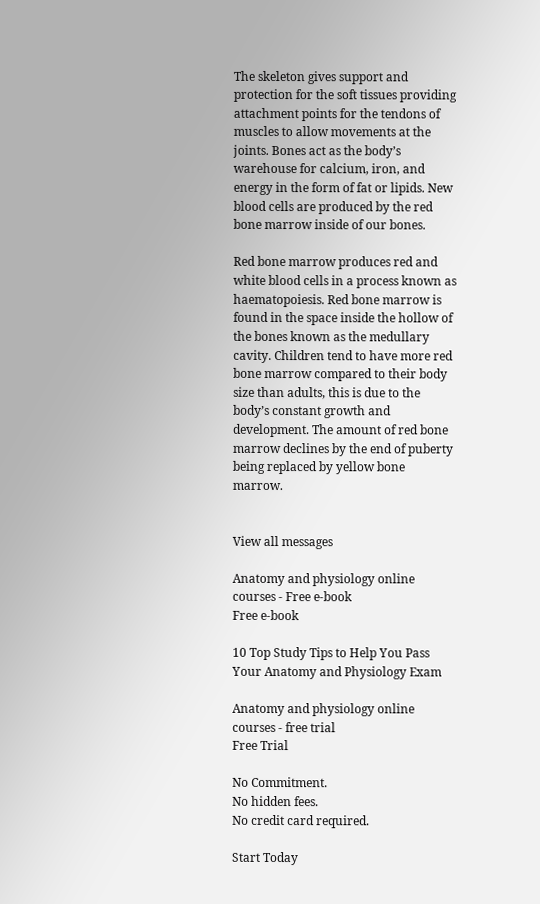The skeleton gives support and protection for the soft tissues providing attachment points for the tendons of muscles to allow movements at the joints. Bones act as the body’s warehouse for calcium, iron, and energy in the form of fat or lipids. New blood cells are produced by the red bone marrow inside of our bones.

Red bone marrow produces red and white blood cells in a process known as haematopoiesis. Red bone marrow is found in the space inside the hollow of the bones known as the medullary cavity. Children tend to have more red bone marrow compared to their body size than adults, this is due to the body’s constant growth and development. The amount of red bone marrow declines by the end of puberty being replaced by yellow bone marrow.


View all messages

Anatomy and physiology online courses - Free e-book
Free e-book

10 Top Study Tips to Help You Pass Your Anatomy and Physiology Exam

Anatomy and physiology online courses - free trial
Free Trial

No Commitment.
No hidden fees.
No credit card required.

Start Today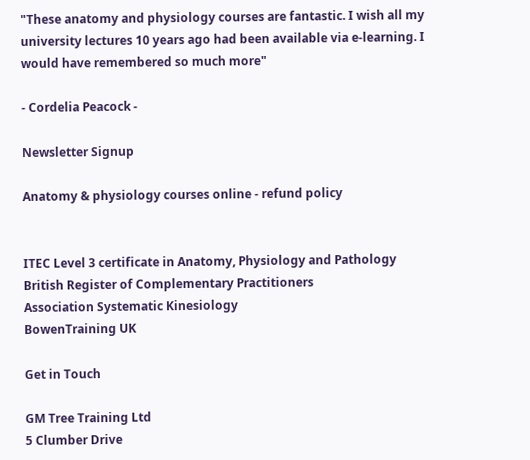"These anatomy and physiology courses are fantastic. I wish all my university lectures 10 years ago had been available via e-learning. I would have remembered so much more"

- Cordelia Peacock -

Newsletter Signup

Anatomy & physiology courses online - refund policy


ITEC Level 3 certificate in Anatomy, Physiology and Pathology
British Register of Complementary Practitioners
Association Systematic Kinesiology
BowenTraining UK

Get in Touch

GM Tree Training Ltd
5 Clumber Drive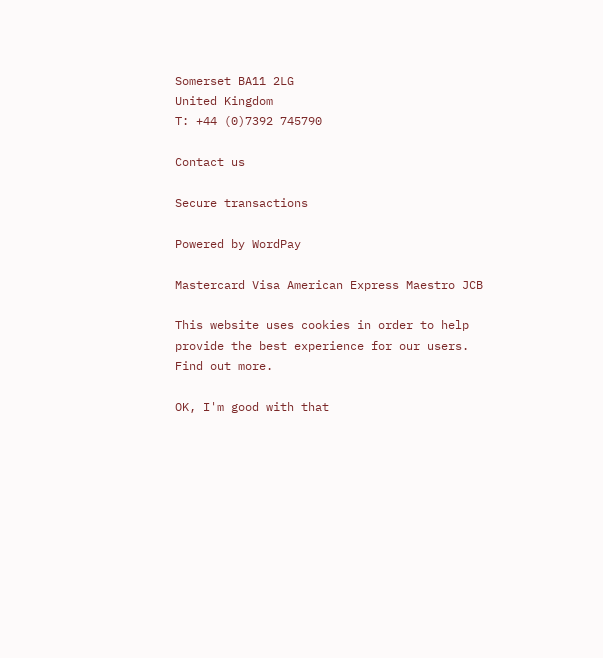Somerset BA11 2LG
United Kingdom
T: +44 (0)7392 745790

Contact us

Secure transactions

Powered by WordPay

Mastercard Visa American Express Maestro JCB

This website uses cookies in order to help provide the best experience for our users. Find out more.

OK, I'm good with that